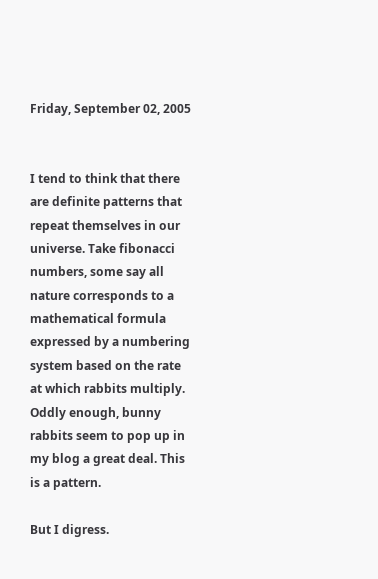Friday, September 02, 2005


I tend to think that there are definite patterns that repeat themselves in our universe. Take fibonacci numbers, some say all nature corresponds to a mathematical formula expressed by a numbering system based on the rate at which rabbits multiply. Oddly enough, bunny rabbits seem to pop up in my blog a great deal. This is a pattern.

But I digress.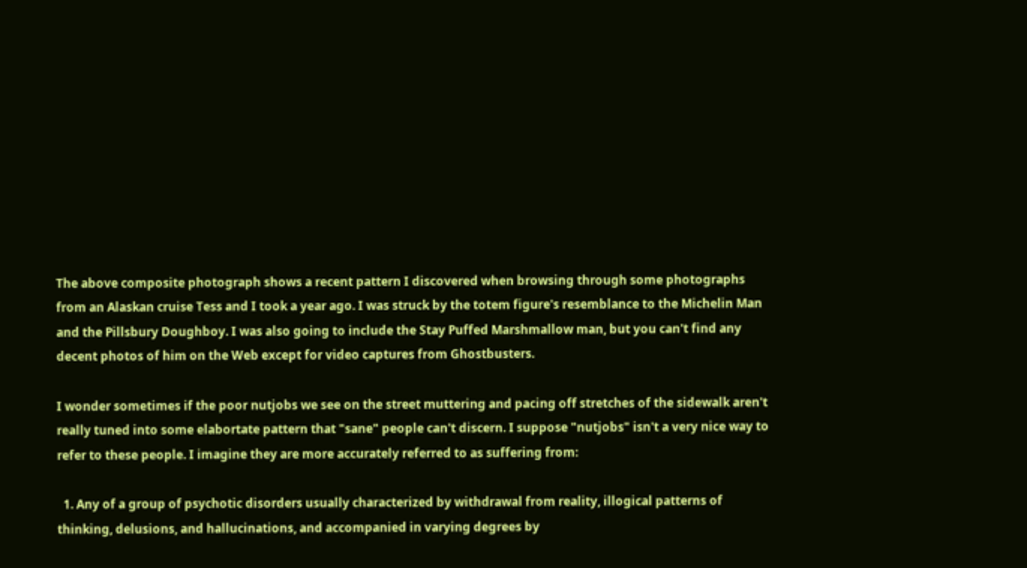The above composite photograph shows a recent pattern I discovered when browsing through some photographs from an Alaskan cruise Tess and I took a year ago. I was struck by the totem figure's resemblance to the Michelin Man and the Pillsbury Doughboy. I was also going to include the Stay Puffed Marshmallow man, but you can't find any decent photos of him on the Web except for video captures from Ghostbusters.

I wonder sometimes if the poor nutjobs we see on the street muttering and pacing off stretches of the sidewalk aren't really tuned into some elabortate pattern that "sane" people can't discern. I suppose "nutjobs" isn't a very nice way to refer to these people. I imagine they are more accurately referred to as suffering from:

  1. Any of a group of psychotic disorders usually characterized by withdrawal from reality, illogical patterns of thinking, delusions, and hallucinations, and accompanied in varying degrees by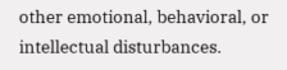other emotional, behavioral, or intellectual disturbances.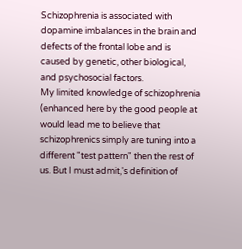Schizophrenia is associated with dopamine imbalances in the brain and defects of the frontal lobe and is caused by genetic, other biological, and psychosocial factors.
My limited knowledge of schizophrenia (enhanced here by the good people at would lead me to believe that schizophrenics simply are tuning into a different "test pattern" then the rest of us. But I must admit,'s definition of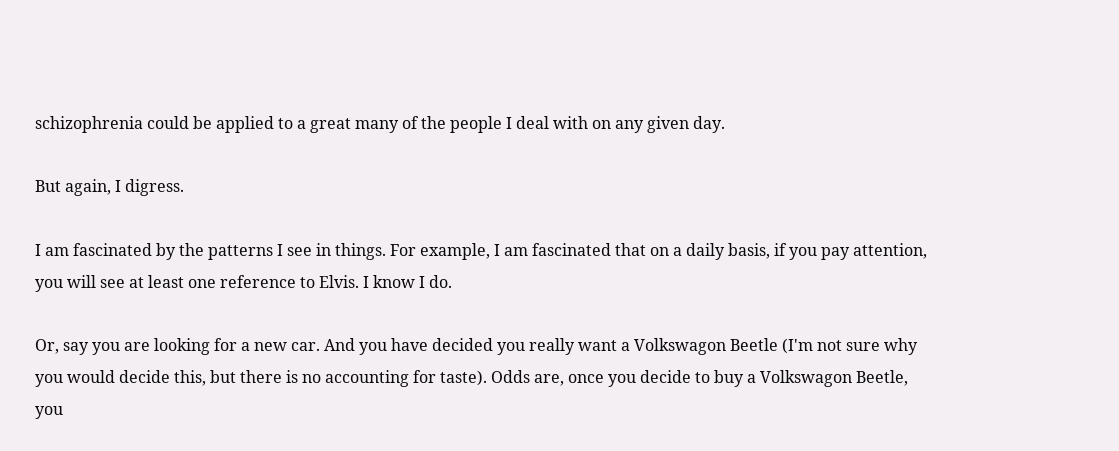schizophrenia could be applied to a great many of the people I deal with on any given day.

But again, I digress.

I am fascinated by the patterns I see in things. For example, I am fascinated that on a daily basis, if you pay attention, you will see at least one reference to Elvis. I know I do.

Or, say you are looking for a new car. And you have decided you really want a Volkswagon Beetle (I'm not sure why you would decide this, but there is no accounting for taste). Odds are, once you decide to buy a Volkswagon Beetle, you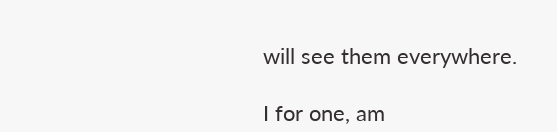will see them everywhere.

I for one, am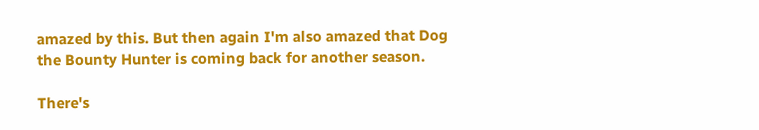amazed by this. But then again I'm also amazed that Dog the Bounty Hunter is coming back for another season.

There's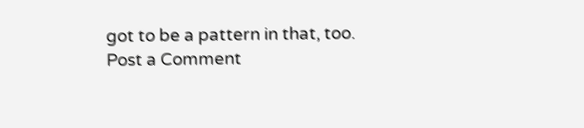got to be a pattern in that, too.
Post a Comment